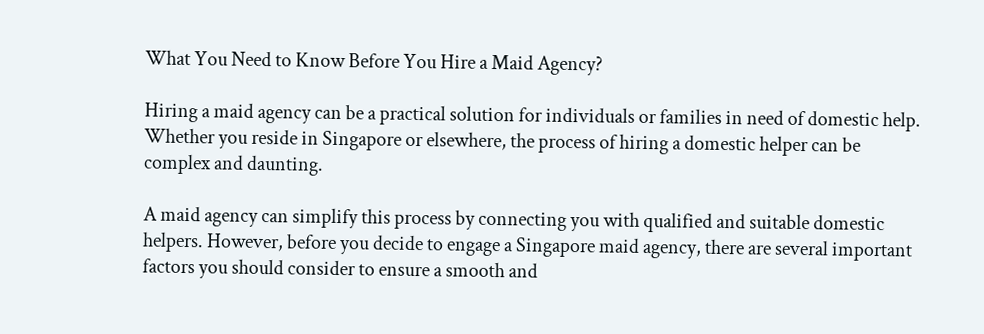What You Need to Know Before You Hire a Maid Agency?

Hiring a maid agency can be a practical solution for individuals or families in need of domestic help. Whether you reside in Singapore or elsewhere, the process of hiring a domestic helper can be complex and daunting.

A maid agency can simplify this process by connecting you with qualified and suitable domestic helpers. However, before you decide to engage a Singapore maid agency, there are several important factors you should consider to ensure a smooth and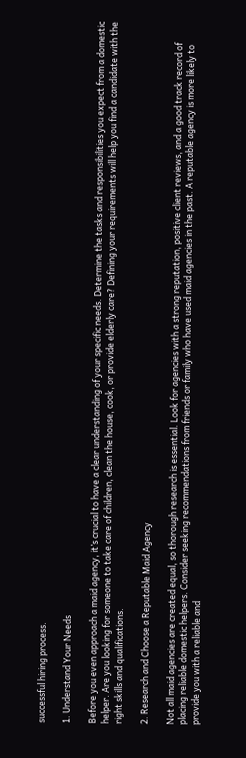successful hiring process.

1. Understand Your Needs

Before you even approach a maid agency, it’s crucial to have a clear understanding of your specific needs. Determine the tasks and responsibilities you expect from a domestic helper. Are you looking for someone to take care of children, clean the house, cook, or provide elderly care? Defining your requirements will help you find a candidate with the right skills and qualifications.

2. Research and Choose a Reputable Maid Agency

Not all maid agencies are created equal, so thorough research is essential. Look for agencies with a strong reputation, positive client reviews, and a good track record of placing reliable domestic helpers. Consider seeking recommendations from friends or family who have used maid agencies in the past. A reputable agency is more likely to provide you with a reliable and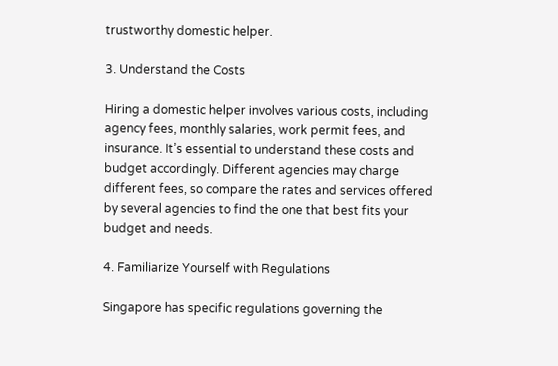trustworthy domestic helper.

3. Understand the Costs

Hiring a domestic helper involves various costs, including agency fees, monthly salaries, work permit fees, and insurance. It’s essential to understand these costs and budget accordingly. Different agencies may charge different fees, so compare the rates and services offered by several agencies to find the one that best fits your budget and needs.

4. Familiarize Yourself with Regulations

Singapore has specific regulations governing the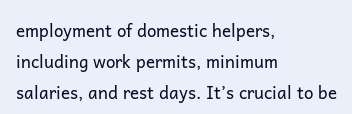employment of domestic helpers, including work permits, minimum salaries, and rest days. It’s crucial to be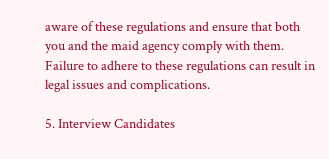aware of these regulations and ensure that both you and the maid agency comply with them. Failure to adhere to these regulations can result in legal issues and complications.

5. Interview Candidates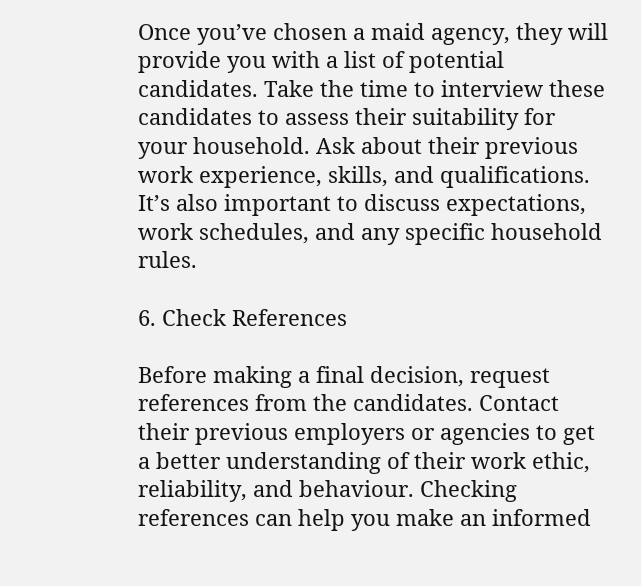Once you’ve chosen a maid agency, they will provide you with a list of potential candidates. Take the time to interview these candidates to assess their suitability for your household. Ask about their previous work experience, skills, and qualifications. It’s also important to discuss expectations, work schedules, and any specific household rules.

6. Check References

Before making a final decision, request references from the candidates. Contact their previous employers or agencies to get a better understanding of their work ethic, reliability, and behaviour. Checking references can help you make an informed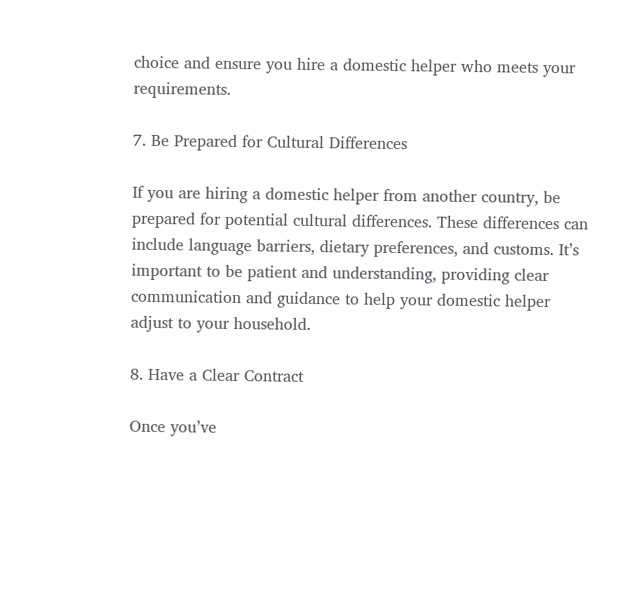choice and ensure you hire a domestic helper who meets your requirements.

7. Be Prepared for Cultural Differences

If you are hiring a domestic helper from another country, be prepared for potential cultural differences. These differences can include language barriers, dietary preferences, and customs. It’s important to be patient and understanding, providing clear communication and guidance to help your domestic helper adjust to your household.

8. Have a Clear Contract

Once you’ve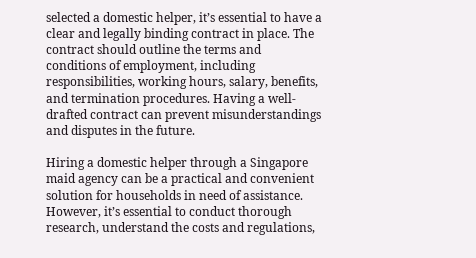selected a domestic helper, it’s essential to have a clear and legally binding contract in place. The contract should outline the terms and conditions of employment, including responsibilities, working hours, salary, benefits, and termination procedures. Having a well-drafted contract can prevent misunderstandings and disputes in the future.

Hiring a domestic helper through a Singapore maid agency can be a practical and convenient solution for households in need of assistance. However, it’s essential to conduct thorough research, understand the costs and regulations,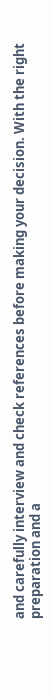and carefully interview and check references before making your decision. With the right preparation and a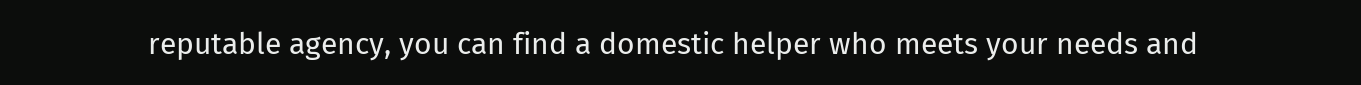reputable agency, you can find a domestic helper who meets your needs and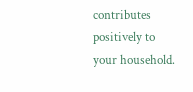contributes positively to your household.